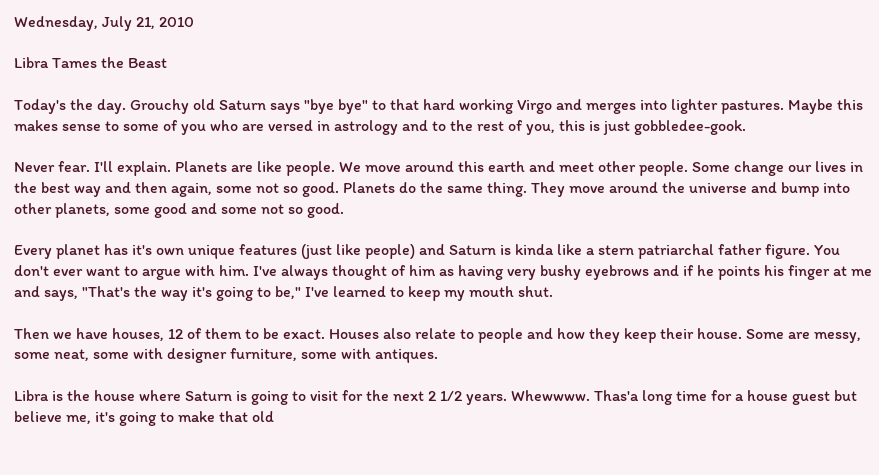Wednesday, July 21, 2010

Libra Tames the Beast

Today's the day. Grouchy old Saturn says "bye bye" to that hard working Virgo and merges into lighter pastures. Maybe this makes sense to some of you who are versed in astrology and to the rest of you, this is just gobbledee-gook.

Never fear. I'll explain. Planets are like people. We move around this earth and meet other people. Some change our lives in the best way and then again, some not so good. Planets do the same thing. They move around the universe and bump into other planets, some good and some not so good.

Every planet has it's own unique features (just like people) and Saturn is kinda like a stern patriarchal father figure. You don't ever want to argue with him. I've always thought of him as having very bushy eyebrows and if he points his finger at me and says, "That's the way it's going to be," I've learned to keep my mouth shut.

Then we have houses, 12 of them to be exact. Houses also relate to people and how they keep their house. Some are messy, some neat, some with designer furniture, some with antiques.

Libra is the house where Saturn is going to visit for the next 2 1/2 years. Whewwww. Thas'a long time for a house guest but believe me, it's going to make that old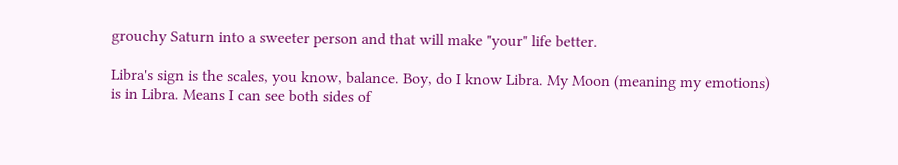grouchy Saturn into a sweeter person and that will make "your" life better.

Libra's sign is the scales, you know, balance. Boy, do I know Libra. My Moon (meaning my emotions) is in Libra. Means I can see both sides of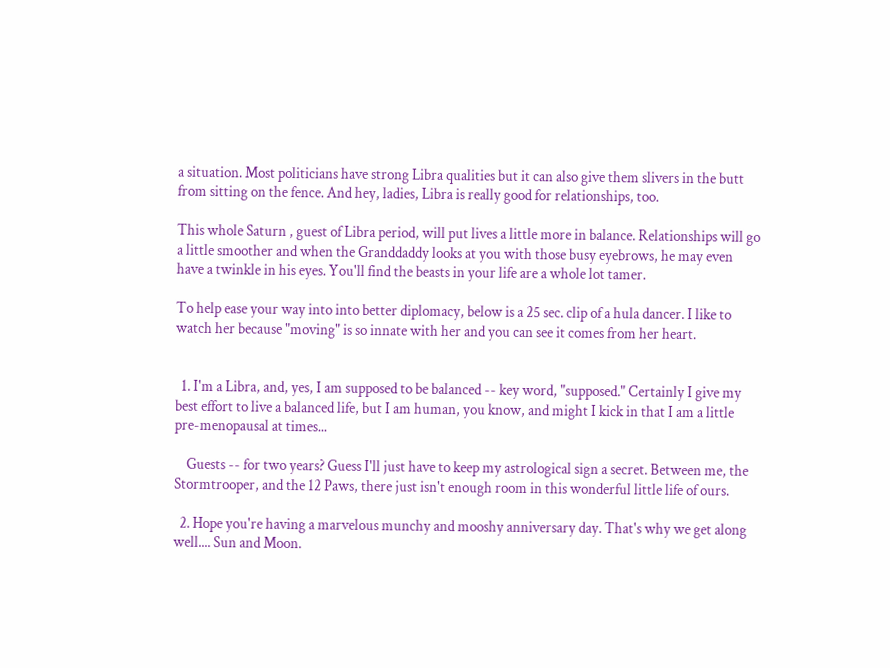a situation. Most politicians have strong Libra qualities but it can also give them slivers in the butt from sitting on the fence. And hey, ladies, Libra is really good for relationships, too.

This whole Saturn , guest of Libra period, will put lives a little more in balance. Relationships will go a little smoother and when the Granddaddy looks at you with those busy eyebrows, he may even have a twinkle in his eyes. You'll find the beasts in your life are a whole lot tamer.

To help ease your way into into better diplomacy, below is a 25 sec. clip of a hula dancer. I like to watch her because "moving" is so innate with her and you can see it comes from her heart.


  1. I'm a Libra, and, yes, I am supposed to be balanced -- key word, "supposed." Certainly I give my best effort to live a balanced life, but I am human, you know, and might I kick in that I am a little pre-menopausal at times...

    Guests -- for two years? Guess I'll just have to keep my astrological sign a secret. Between me, the Stormtrooper, and the 12 Paws, there just isn't enough room in this wonderful little life of ours.

  2. Hope you're having a marvelous munchy and mooshy anniversary day. That's why we get along well.... Sun and Moon.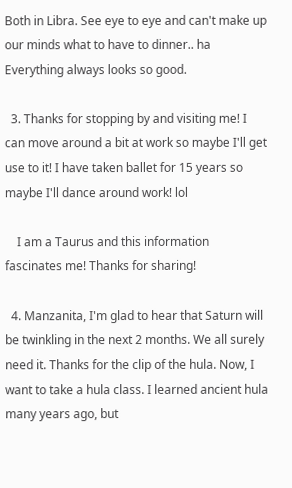Both in Libra. See eye to eye and can't make up our minds what to have to dinner.. ha Everything always looks so good.

  3. Thanks for stopping by and visiting me! I can move around a bit at work so maybe I'll get use to it! I have taken ballet for 15 years so maybe I'll dance around work! lol

    I am a Taurus and this information fascinates me! Thanks for sharing!

  4. Manzanita, I'm glad to hear that Saturn will be twinkling in the next 2 months. We all surely need it. Thanks for the clip of the hula. Now, I want to take a hula class. I learned ancient hula many years ago, but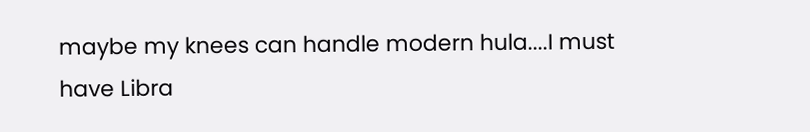maybe my knees can handle modern hula....I must have Libra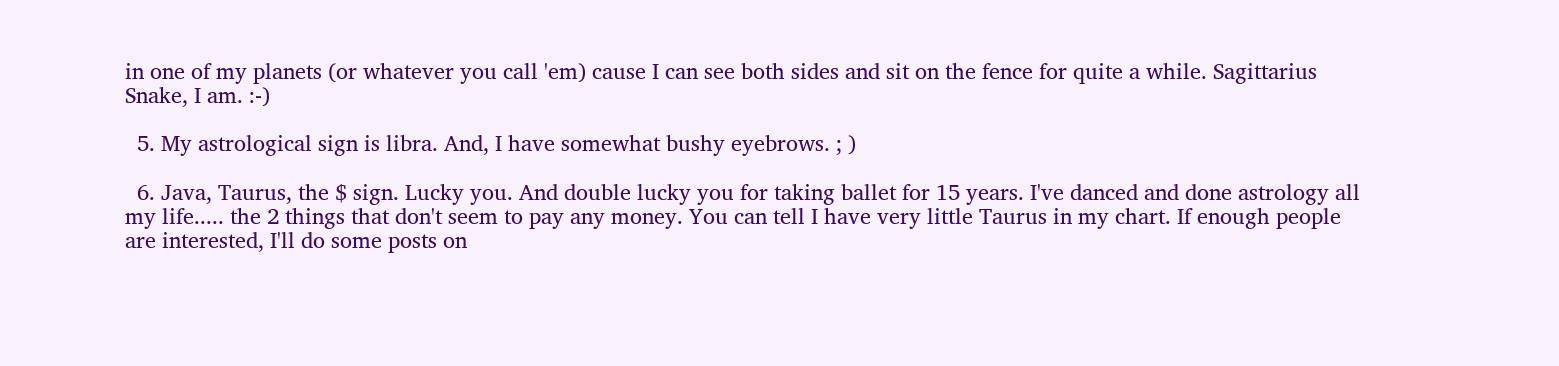in one of my planets (or whatever you call 'em) cause I can see both sides and sit on the fence for quite a while. Sagittarius Snake, I am. :-)

  5. My astrological sign is libra. And, I have somewhat bushy eyebrows. ; )

  6. Java, Taurus, the $ sign. Lucky you. And double lucky you for taking ballet for 15 years. I've danced and done astrology all my life..... the 2 things that don't seem to pay any money. You can tell I have very little Taurus in my chart. If enough people are interested, I'll do some posts on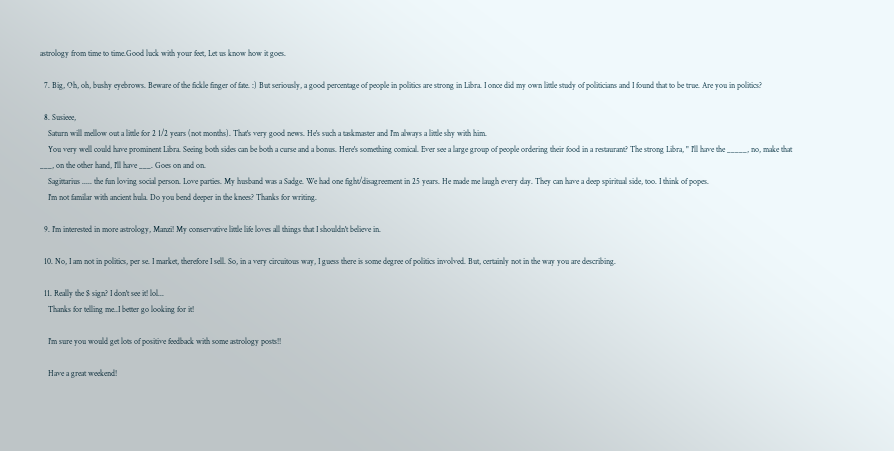astrology from time to time.Good luck with your feet, Let us know how it goes.

  7. Big, Oh, oh, bushy eyebrows. Beware of the fickle finger of fate. :) But seriously, a good percentage of people in politics are strong in Libra. I once did my own little study of politicians and I found that to be true. Are you in politics?

  8. Susieee,
    Saturn will mellow out a little for 2 1/2 years (not months). That's very good news. He's such a taskmaster and I'm always a little shy with him.
    You very well could have prominent Libra. Seeing both sides can be both a curse and a bonus. Here's something comical. Ever see a large group of people ordering their food in a restaurant? The strong Libra, " I'll have the _____, no, make that ___, on the other hand, I'll have ___. Goes on and on.
    Sagittarius ..... the fun loving social person. Love parties. My husband was a Sadge. We had one fight/disagreement in 25 years. He made me laugh every day. They can have a deep spiritual side, too. I think of popes.
    I'm not familar with ancient hula. Do you bend deeper in the knees? Thanks for writing.

  9. I'm interested in more astrology, Manzi! My conservative little life loves all things that I shouldn't believe in.

  10. No, I am not in politics, per se. I market, therefore I sell. So, in a very circuitous way, I guess there is some degree of politics involved. But, certainly not in the way you are describing.

  11. Really the $ sign? I don't see it! lol...
    Thanks for telling me..I better go looking for it!

    I'm sure you would get lots of positive feedback with some astrology posts!!

    Have a great weekend!